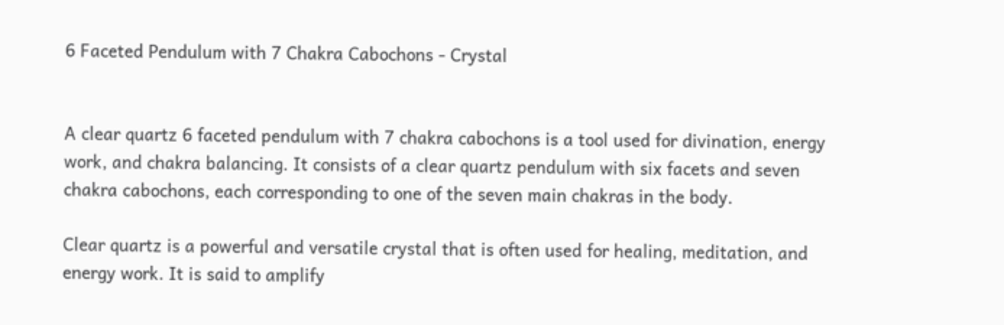6 Faceted Pendulum with 7 Chakra Cabochons - Crystal


A clear quartz 6 faceted pendulum with 7 chakra cabochons is a tool used for divination, energy work, and chakra balancing. It consists of a clear quartz pendulum with six facets and seven chakra cabochons, each corresponding to one of the seven main chakras in the body.

Clear quartz is a powerful and versatile crystal that is often used for healing, meditation, and energy work. It is said to amplify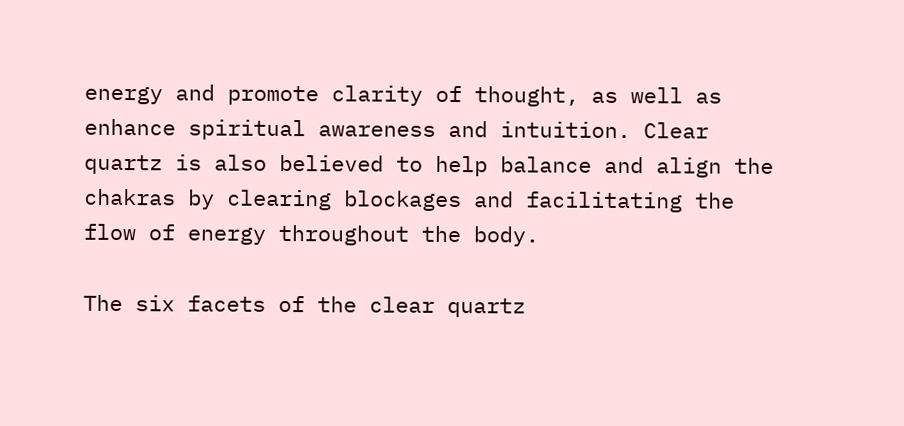energy and promote clarity of thought, as well as enhance spiritual awareness and intuition. Clear quartz is also believed to help balance and align the chakras by clearing blockages and facilitating the flow of energy throughout the body.

The six facets of the clear quartz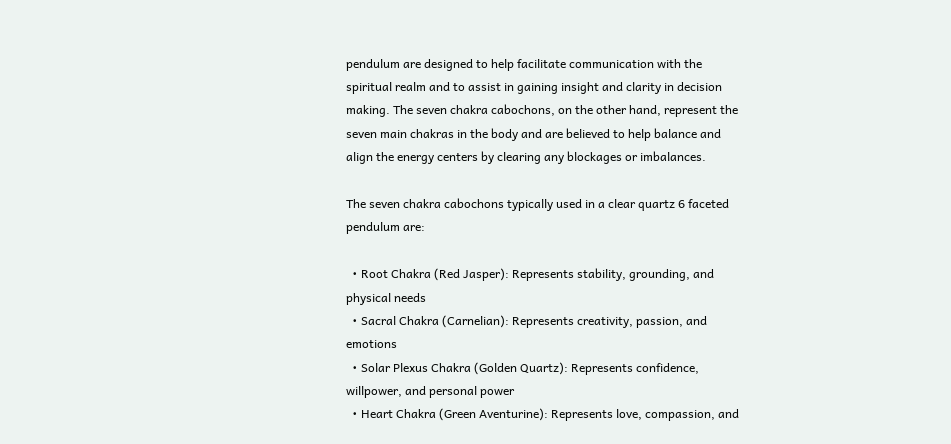pendulum are designed to help facilitate communication with the spiritual realm and to assist in gaining insight and clarity in decision making. The seven chakra cabochons, on the other hand, represent the seven main chakras in the body and are believed to help balance and align the energy centers by clearing any blockages or imbalances.

The seven chakra cabochons typically used in a clear quartz 6 faceted pendulum are:

  • Root Chakra (Red Jasper): Represents stability, grounding, and physical needs
  • Sacral Chakra (Carnelian): Represents creativity, passion, and emotions
  • Solar Plexus Chakra (Golden Quartz): Represents confidence, willpower, and personal power
  • Heart Chakra (Green Aventurine): Represents love, compassion, and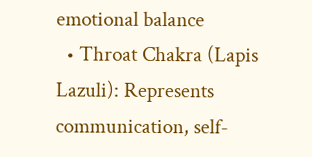emotional balance
  • Throat Chakra (Lapis Lazuli): Represents communication, self-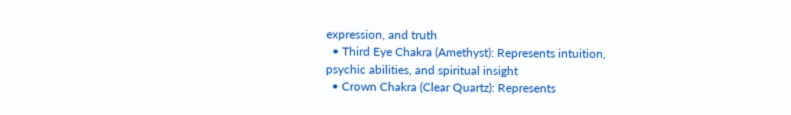expression, and truth
  • Third Eye Chakra (Amethyst): Represents intuition, psychic abilities, and spiritual insight
  • Crown Chakra (Clear Quartz): Represents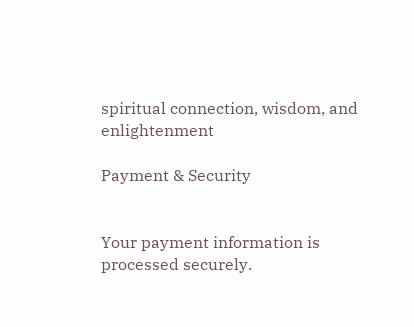spiritual connection, wisdom, and enlightenment

Payment & Security


Your payment information is processed securely.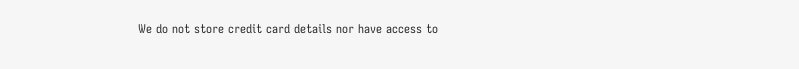We do not store credit card details nor have access to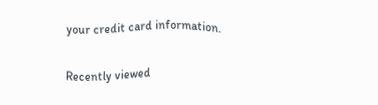your credit card information.

Recently viewed